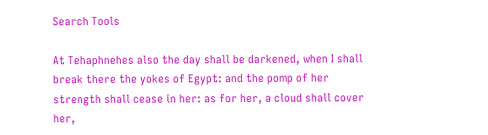Search Tools

At Tehaphnehes also the day shall be darkened, when I shall break there the yokes of Egypt: and the pomp of her strength shall cease in her: as for her, a cloud shall cover her,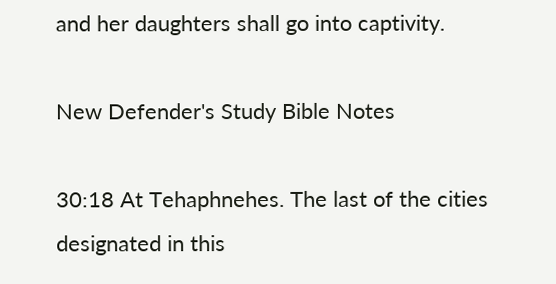and her daughters shall go into captivity.

New Defender's Study Bible Notes

30:18 At Tehaphnehes. The last of the cities designated in this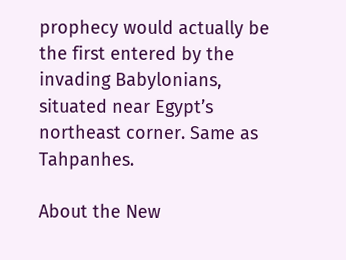prophecy would actually be the first entered by the invading Babylonians, situated near Egypt’s northeast corner. Same as Tahpanhes.

About the New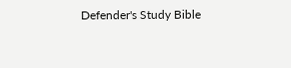Defender's Study Bible